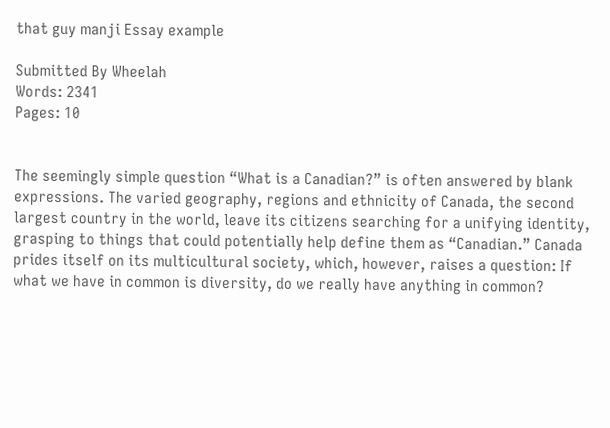that guy manji Essay example

Submitted By Wheelah
Words: 2341
Pages: 10


The seemingly simple question “What is a Canadian?” is often answered by blank expressions. The varied geography, regions and ethnicity of Canada, the second largest country in the world, leave its citizens searching for a unifying identity, grasping to things that could potentially help define them as “Canadian.” Canada prides itself on its multicultural society, which, however, raises a question: If what we have in common is diversity, do we really have anything in common?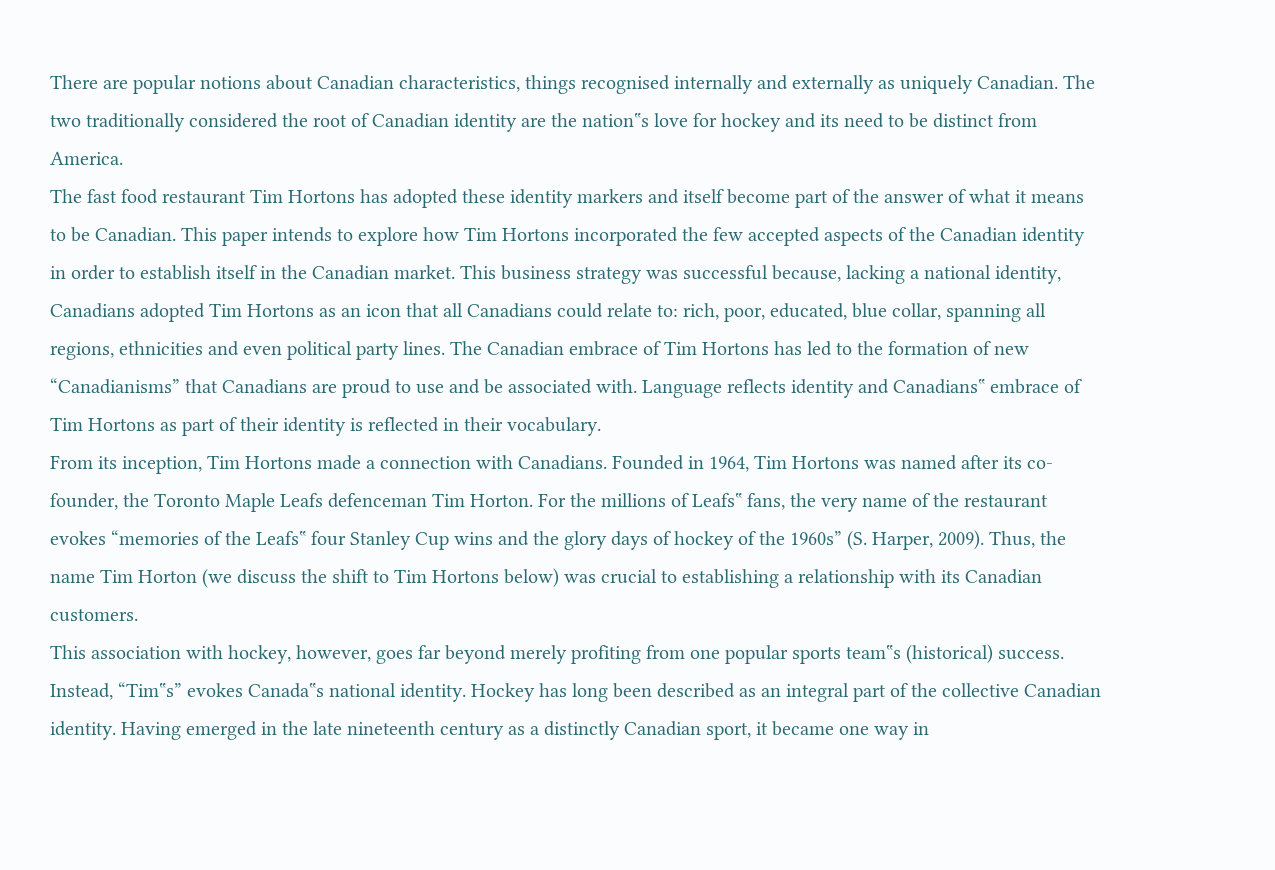There are popular notions about Canadian characteristics, things recognised internally and externally as uniquely Canadian. The two traditionally considered the root of Canadian identity are the nation‟s love for hockey and its need to be distinct from America.
The fast food restaurant Tim Hortons has adopted these identity markers and itself become part of the answer of what it means to be Canadian. This paper intends to explore how Tim Hortons incorporated the few accepted aspects of the Canadian identity in order to establish itself in the Canadian market. This business strategy was successful because, lacking a national identity, Canadians adopted Tim Hortons as an icon that all Canadians could relate to: rich, poor, educated, blue collar, spanning all regions, ethnicities and even political party lines. The Canadian embrace of Tim Hortons has led to the formation of new “Canadianisms” that Canadians are proud to use and be associated with. Language reflects identity and Canadians‟ embrace of Tim Hortons as part of their identity is reflected in their vocabulary.
From its inception, Tim Hortons made a connection with Canadians. Founded in 1964, Tim Hortons was named after its co-founder, the Toronto Maple Leafs defenceman Tim Horton. For the millions of Leafs‟ fans, the very name of the restaurant evokes “memories of the Leafs‟ four Stanley Cup wins and the glory days of hockey of the 1960s” (S. Harper, 2009). Thus, the name Tim Horton (we discuss the shift to Tim Hortons below) was crucial to establishing a relationship with its Canadian customers.
This association with hockey, however, goes far beyond merely profiting from one popular sports team‟s (historical) success. Instead, “Tim‟s” evokes Canada‟s national identity. Hockey has long been described as an integral part of the collective Canadian identity. Having emerged in the late nineteenth century as a distinctly Canadian sport, it became one way in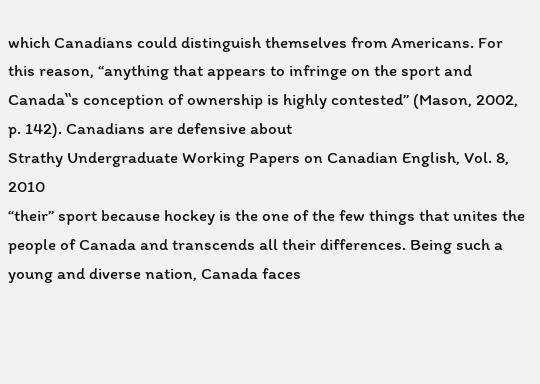which Canadians could distinguish themselves from Americans. For this reason, “anything that appears to infringe on the sport and Canada‟s conception of ownership is highly contested” (Mason, 2002, p. 142). Canadians are defensive about
Strathy Undergraduate Working Papers on Canadian English, Vol. 8, 2010
“their” sport because hockey is the one of the few things that unites the people of Canada and transcends all their differences. Being such a young and diverse nation, Canada faces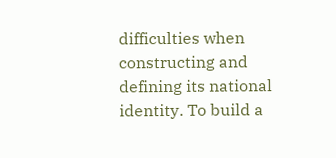difficulties when constructing and defining its national identity. To build a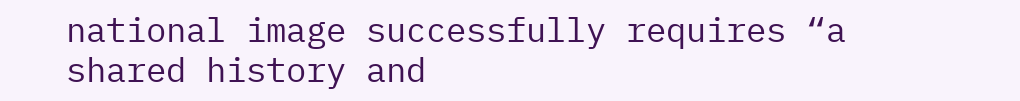national image successfully requires “a shared history and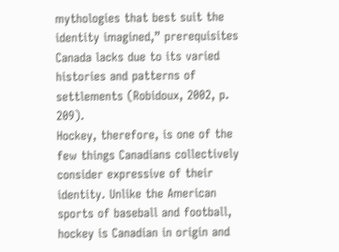mythologies that best suit the identity imagined,” prerequisites Canada lacks due to its varied histories and patterns of settlements (Robidoux, 2002, p. 209).
Hockey, therefore, is one of the few things Canadians collectively consider expressive of their identity. Unlike the American sports of baseball and football, hockey is Canadian in origin and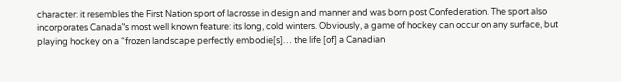character: it resembles the First Nation sport of lacrosse in design and manner and was born post Confederation. The sport also incorporates Canada‟s most well known feature: its long, cold winters. Obviously, a game of hockey can occur on any surface, but playing hockey on a “frozen landscape perfectly embodie[s]… the life [of] a Canadian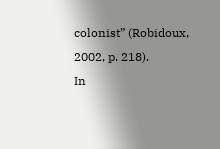colonist” (Robidoux, 2002, p. 218).
In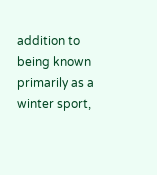addition to being known primarily as a winter sport,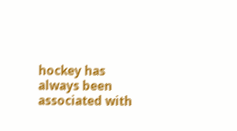hockey has always been associated with